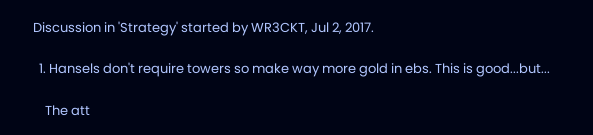Discussion in 'Strategy' started by WR3CKT, Jul 2, 2017.

  1. Hansels don't require towers so make way more gold in ebs. This is good...but...

    The att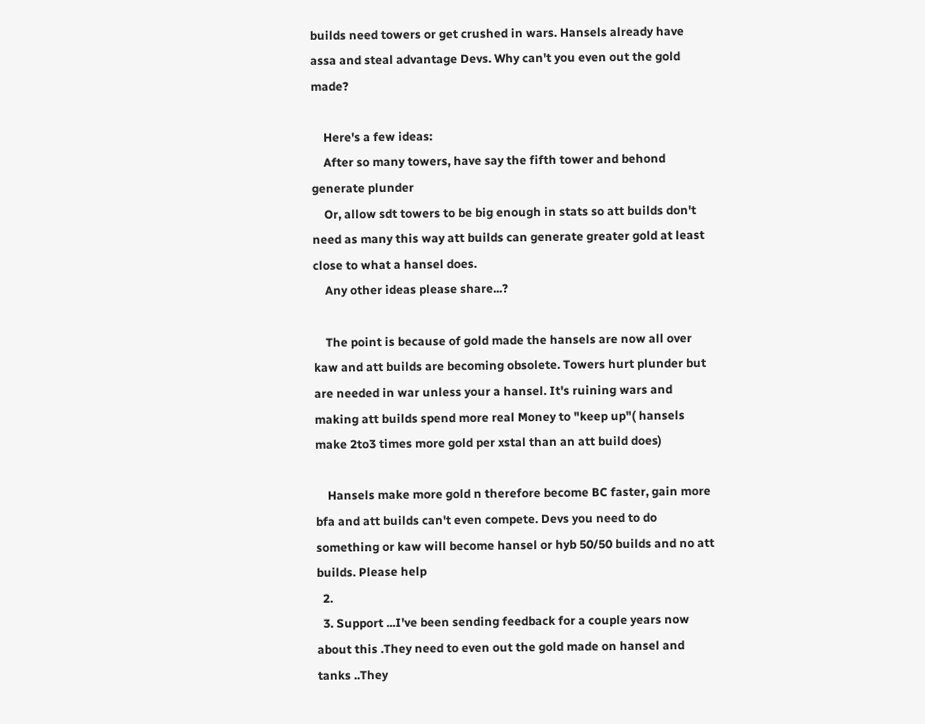builds need towers or get crushed in wars. Hansels already have assa and steal advantage Devs. Why can't you even out the gold made?

    Here's a few ideas:
    After so many towers, have say the fifth tower and behond generate plunder
    Or, allow sdt towers to be big enough in stats so att builds don't need as many this way att builds can generate greater gold at least close to what a hansel does.
    Any other ideas please share...?

    The point is because of gold made the hansels are now all over kaw and att builds are becoming obsolete. Towers hurt plunder but are needed in war unless your a hansel. It's ruining wars and making att builds spend more real Money to "keep up"( hansels make 2to3 times more gold per xstal than an att build does)

    Hansels make more gold n therefore become BC faster, gain more bfa and att builds can't even compete. Devs you need to do something or kaw will become hansel or hyb 50/50 builds and no att builds. Please help
  2.
  3. Support ...I've been sending feedback for a couple years now about this .They need to even out the gold made on hansel and tanks ..They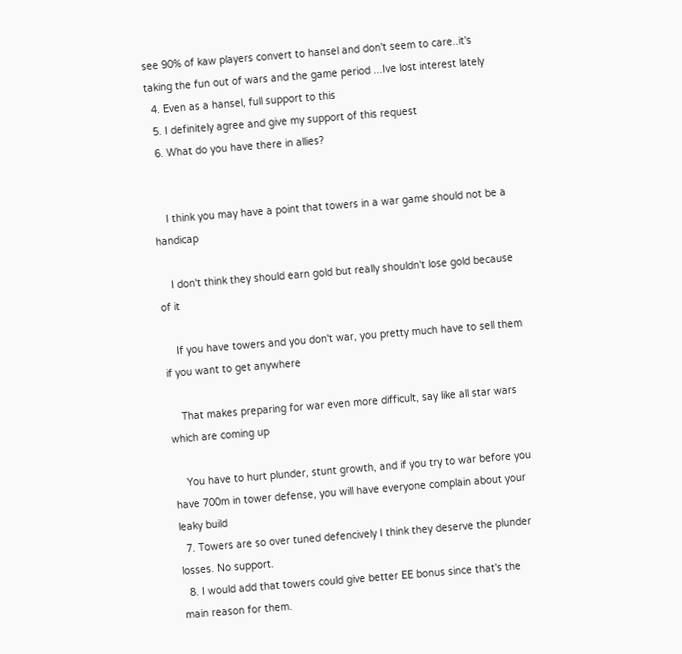see 90% of kaw players convert to hansel and don't seem to care..it's taking the fun out of wars and the game period ...Ive lost interest lately
  4. Even as a hansel, full support to this
  5. I definitely agree and give my support of this request
  6. What do you have there in allies?


    I think you may have a point that towers in a war game should not be a handicap

    I don't think they should earn gold but really shouldn't lose gold because of it

    If you have towers and you don't war, you pretty much have to sell them if you want to get anywhere

    That makes preparing for war even more difficult, say like all star wars which are coming up

    You have to hurt plunder, stunt growth, and if you try to war before you have 700m in tower defense, you will have everyone complain about your leaky build
  7. Towers are so over tuned defencively I think they deserve the plunder losses. No support.
  8. I would add that towers could give better EE bonus since that's the main reason for them.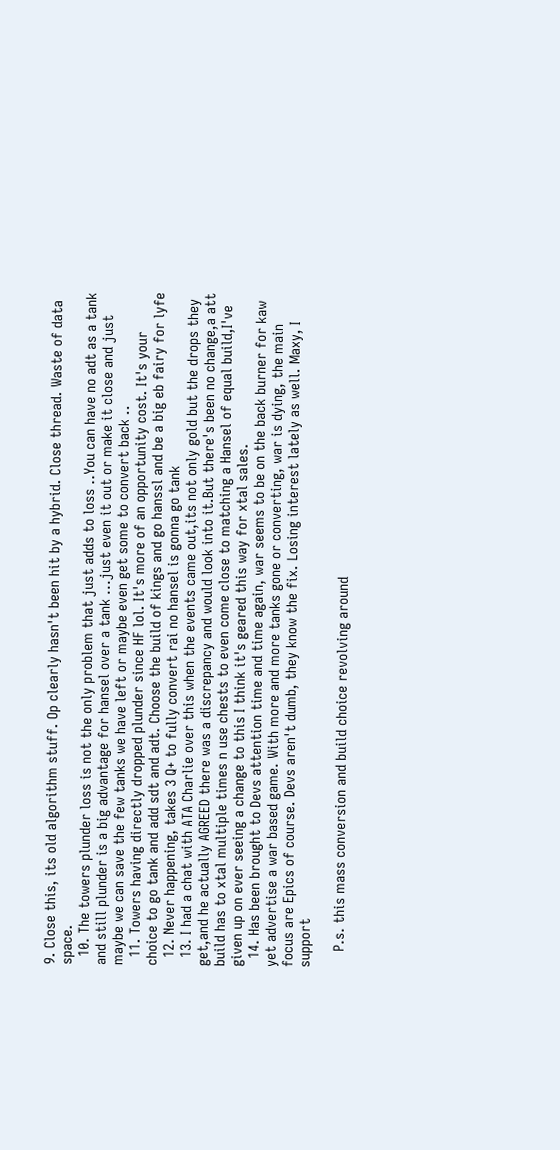9. Close this, its old algorithm stuff. Op clearly hasn't been hit by a hybrid. Close thread. Waste of data space.
  10. The towers plunder loss is not the only problem that just adds to loss ..You can have no adt as a tank and still plunder is a big advantage for hansel over a tank ...just even it out or make it close and just maybe we can save the few tanks we have left or maybe even get some to convert back ..
  11. Towers having directly dropped plunder since HF lol. It's more of an opportunity cost. It's your choice to go tank and add sdt and adt. Choose the build of kings and go hanssl and be a big eb fairy for lyfe
  12. Never happening, takes 3 Q+ to fully convert rai no hansel is gonna go tank
  13. I had a chat with ATA Charlie over this when the events came out,its not only gold but the drops they get,and he actually AGREED there was a discrepancy and would look into it.But there's been no change,a att build has to xtal multiple times n use chests to even come close to matching a Hansel of equal build,I've given up on ever seeing a change to this I think it's geared this way for xtal sales.
  14. Has been brought to Devs attention time and time again, war seems to be on the back burner for kaw yet advertise a war based game. With more and more tanks gone or converting, war is dying, the main focus are Epics of course. Devs aren't dumb, they know the fix. Losing interest lately as well. Maxy, I support

    P.s. this mass conversion and build choice revolving around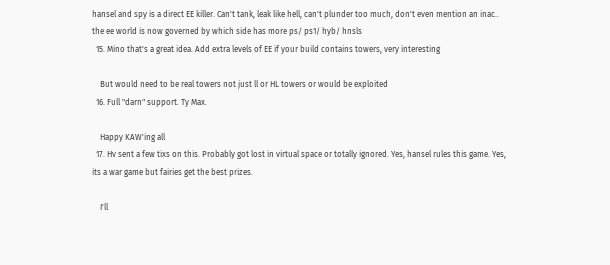hansel and spy is a direct EE killer. Can't tank, leak like hell, can't plunder too much, don't even mention an inac.. the ee world is now governed by which side has more ps/ ps1/ hyb/ hnsls
  15. Mino that's a great idea. Add extra levels of EE if your build contains towers, very interesting

    But would need to be real towers not just ll or HL towers or would be exploited
  16. Full "darn" support. Ty Max.

    Happy KAW'ing all
  17. Hv sent a few tixs on this. Probably got lost in virtual space or totally ignored. Yes, hansel rules this game. Yes, its a war game but fairies get the best prizes.

    I'll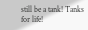still be a tank! Tanks for life!